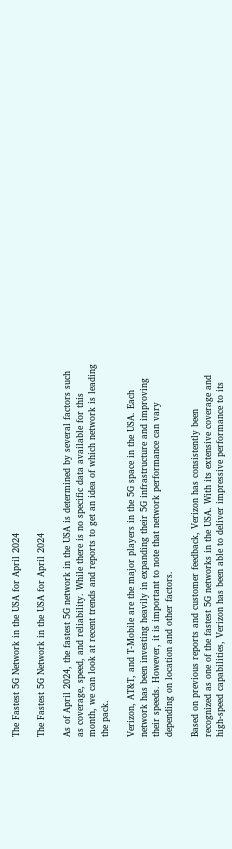The Fastest 5G Network in the USA for April 2024

The Fastest 5G Network in the USA for April 2024

As of April 2024, the fastest 5G network in the USA is determined by several factors such as coverage, speed, and reliability. While there is no specific data available for this month, we can look at recent trends and reports to get an idea of which network is leading the pack.

Verizon, AT&T, and T-Mobile are the major players in the 5G space in the USA. Each network has been investing heavily in expanding their 5G infrastructure and improving their speeds. However, it is important to note that network performance can vary depending on location and other factors.

Based on previous reports and customer feedback, Verizon has consistently been recognized as one of the fastest 5G networks in the USA. With its extensive coverage and high-speed capabilities, Verizon has been able to deliver impressive performance to its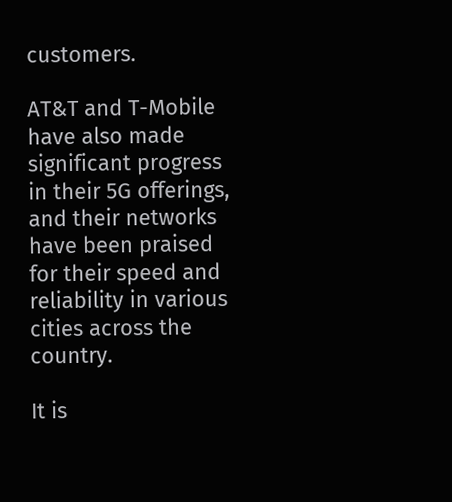customers.

AT&T and T-Mobile have also made significant progress in their 5G offerings, and their networks have been praised for their speed and reliability in various cities across the country.

It is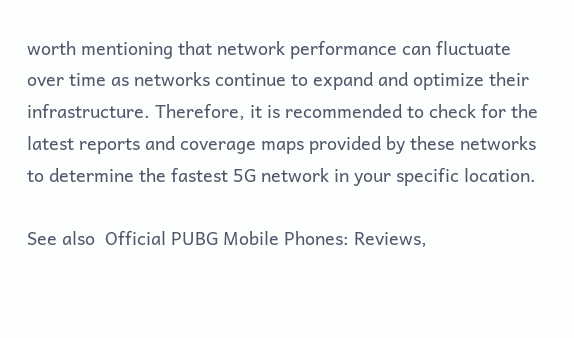worth mentioning that network performance can fluctuate over time as networks continue to expand and optimize their infrastructure. Therefore, it is recommended to check for the latest reports and coverage maps provided by these networks to determine the fastest 5G network in your specific location.

See also  Official PUBG Mobile Phones: Reviews,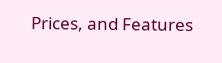Prices, and Features